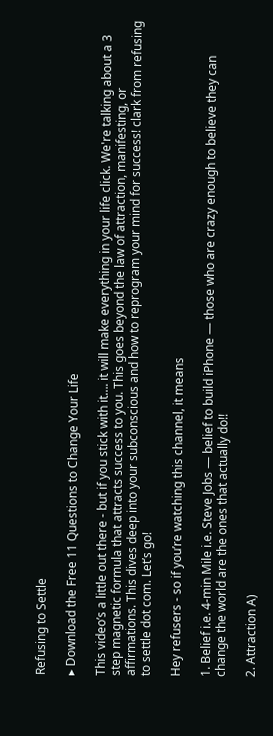Refusing to Settle

▸ Download the Free 11 Questions to Change Your Life

This video’s a little out there - but if you stick with it…. it will make everything in your life click. We're talking about a 3 step magnetic formula that attracts success to you. This goes beyond the law of attraction, manifesting, or affirmations. This dives deep into your subconscious and how to reprogram your mind for success! clark from refusing to settle dot com. Let’s go!

Hey refusers - so if you’re watching this channel, it means

1. Belief i.e. 4-min Mile i.e. Steve Jobs — belief to build iPhone — those who are crazy enough to believe they can change the world are the ones that actually do!!

2. Attraction A)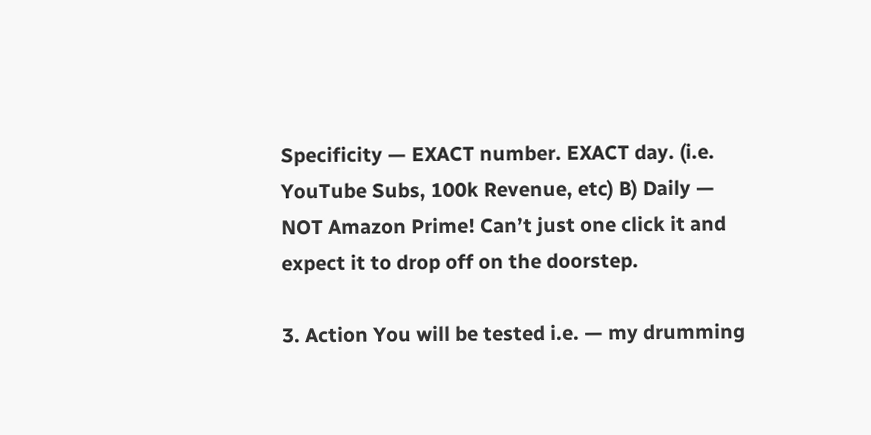Specificity — EXACT number. EXACT day. (i.e. YouTube Subs, 100k Revenue, etc) B) Daily — NOT Amazon Prime! Can’t just one click it and expect it to drop off on the doorstep.

3. Action You will be tested i.e. — my drumming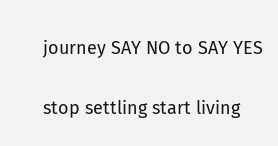journey SAY NO to SAY YES

stop settling start living